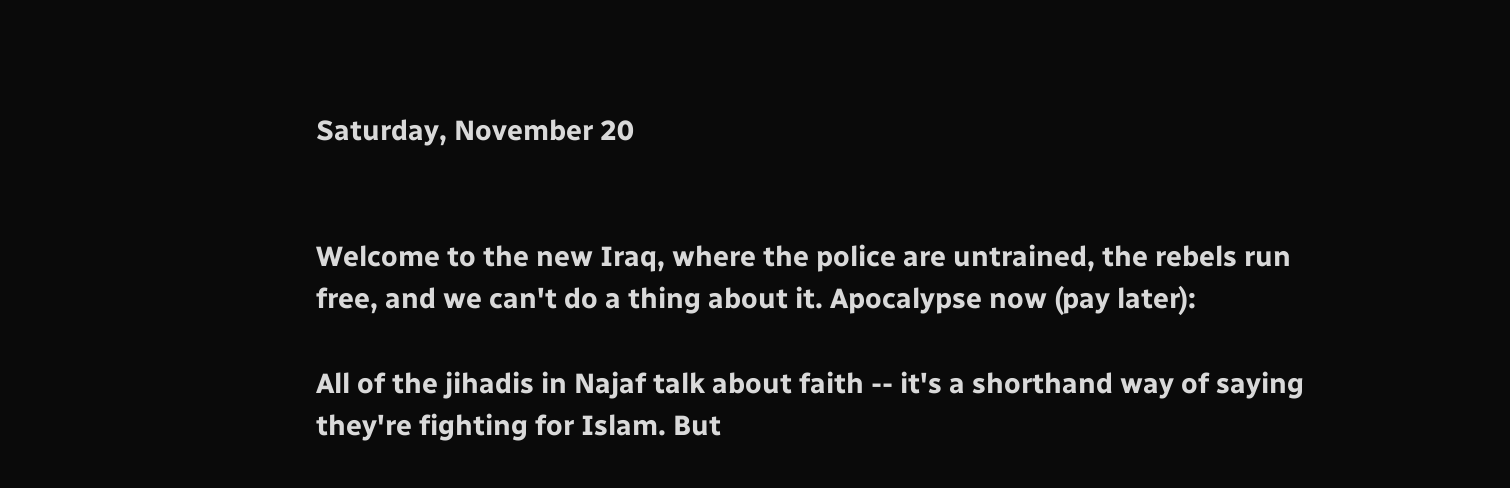Saturday, November 20


Welcome to the new Iraq, where the police are untrained, the rebels run free, and we can't do a thing about it. Apocalypse now (pay later):

All of the jihadis in Najaf talk about faith -- it's a shorthand way of saying they're fighting for Islam. But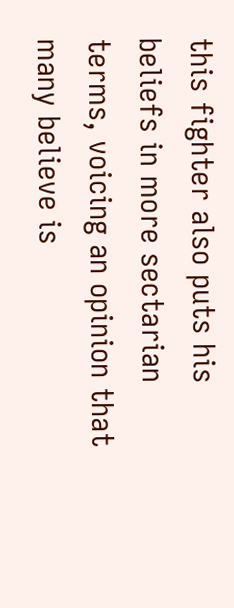this fighter also puts his beliefs in more sectarian terms, voicing an opinion that many believe is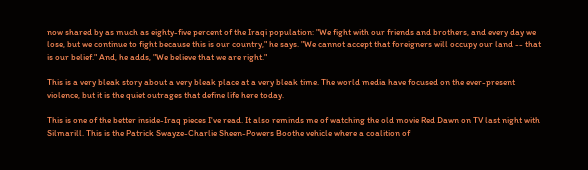now shared by as much as eighty-five percent of the Iraqi population: "We fight with our friends and brothers, and every day we lose, but we continue to fight because this is our country," he says. "We cannot accept that foreigners will occupy our land -- that is our belief." And, he adds, "We believe that we are right."

This is a very bleak story about a very bleak place at a very bleak time. The world media have focused on the ever-present violence, but it is the quiet outrages that define life here today.

This is one of the better inside-Iraq pieces I've read. It also reminds me of watching the old movie Red Dawn on TV last night with Silmarill. This is the Patrick Swayze-Charlie Sheen-Powers Boothe vehicle where a coalition of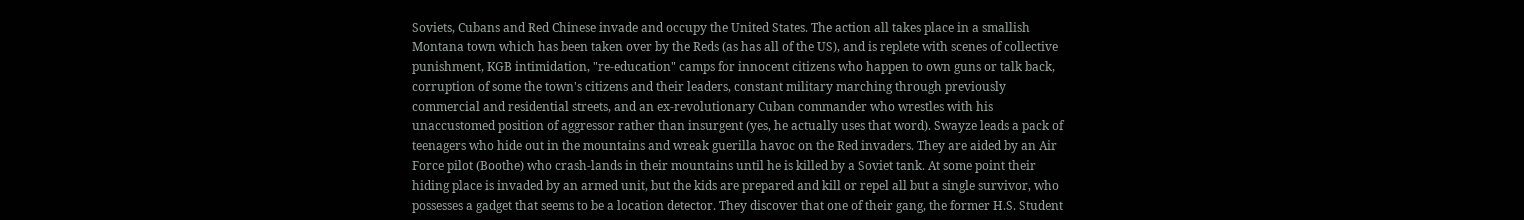Soviets, Cubans and Red Chinese invade and occupy the United States. The action all takes place in a smallish Montana town which has been taken over by the Reds (as has all of the US), and is replete with scenes of collective punishment, KGB intimidation, "re-education" camps for innocent citizens who happen to own guns or talk back, corruption of some the town's citizens and their leaders, constant military marching through previously commercial and residential streets, and an ex-revolutionary Cuban commander who wrestles with his unaccustomed position of aggressor rather than insurgent (yes, he actually uses that word). Swayze leads a pack of teenagers who hide out in the mountains and wreak guerilla havoc on the Red invaders. They are aided by an Air Force pilot (Boothe) who crash-lands in their mountains until he is killed by a Soviet tank. At some point their hiding place is invaded by an armed unit, but the kids are prepared and kill or repel all but a single survivor, who possesses a gadget that seems to be a location detector. They discover that one of their gang, the former H.S. Student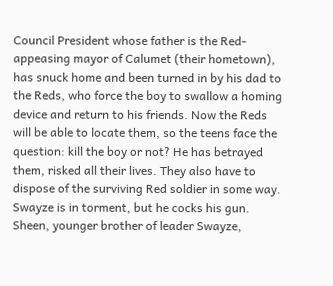Council President whose father is the Red-appeasing mayor of Calumet (their hometown), has snuck home and been turned in by his dad to the Reds, who force the boy to swallow a homing device and return to his friends. Now the Reds will be able to locate them, so the teens face the question: kill the boy or not? He has betrayed them, risked all their lives. They also have to dispose of the surviving Red soldier in some way. Swayze is in torment, but he cocks his gun. Sheen, younger brother of leader Swayze,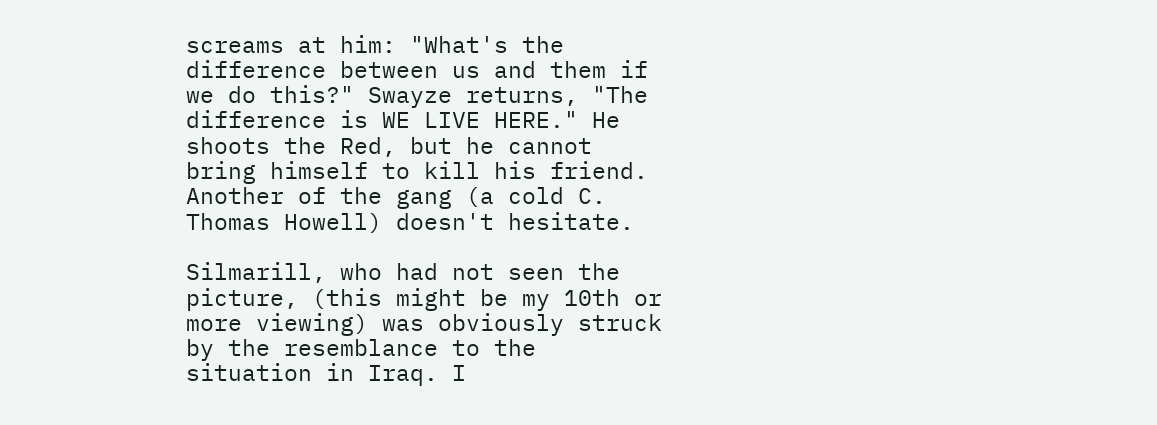screams at him: "What's the difference between us and them if we do this?" Swayze returns, "The difference is WE LIVE HERE." He shoots the Red, but he cannot bring himself to kill his friend. Another of the gang (a cold C. Thomas Howell) doesn't hesitate.

Silmarill, who had not seen the picture, (this might be my 10th or more viewing) was obviously struck by the resemblance to the situation in Iraq. I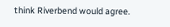think Riverbend would agree.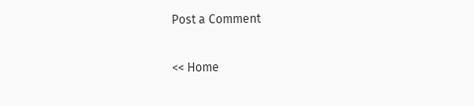Post a Comment

<< Home